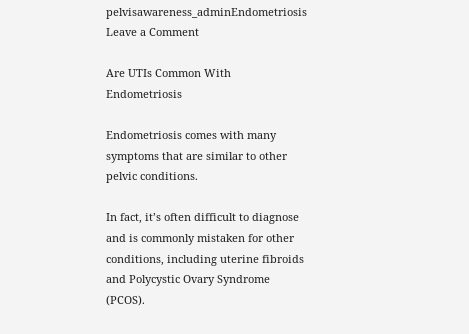pelvisawareness_adminEndometriosis Leave a Comment

Are UTIs Common With Endometriosis

Endometriosis comes with many symptoms that are similar to other pelvic conditions.

In fact, it’s often difficult to diagnose and is commonly mistaken for other conditions, including uterine fibroids and Polycystic Ovary Syndrome (PCOS).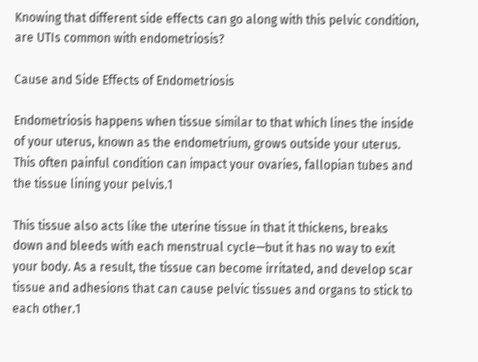Knowing that different side effects can go along with this pelvic condition, are UTIs common with endometriosis?

Cause and Side Effects of Endometriosis

Endometriosis happens when tissue similar to that which lines the inside of your uterus, known as the endometrium, grows outside your uterus. This often painful condition can impact your ovaries, fallopian tubes and the tissue lining your pelvis.1

This tissue also acts like the uterine tissue in that it thickens, breaks down and bleeds with each menstrual cycle—but it has no way to exit your body. As a result, the tissue can become irritated, and develop scar tissue and adhesions that can cause pelvic tissues and organs to stick to each other.1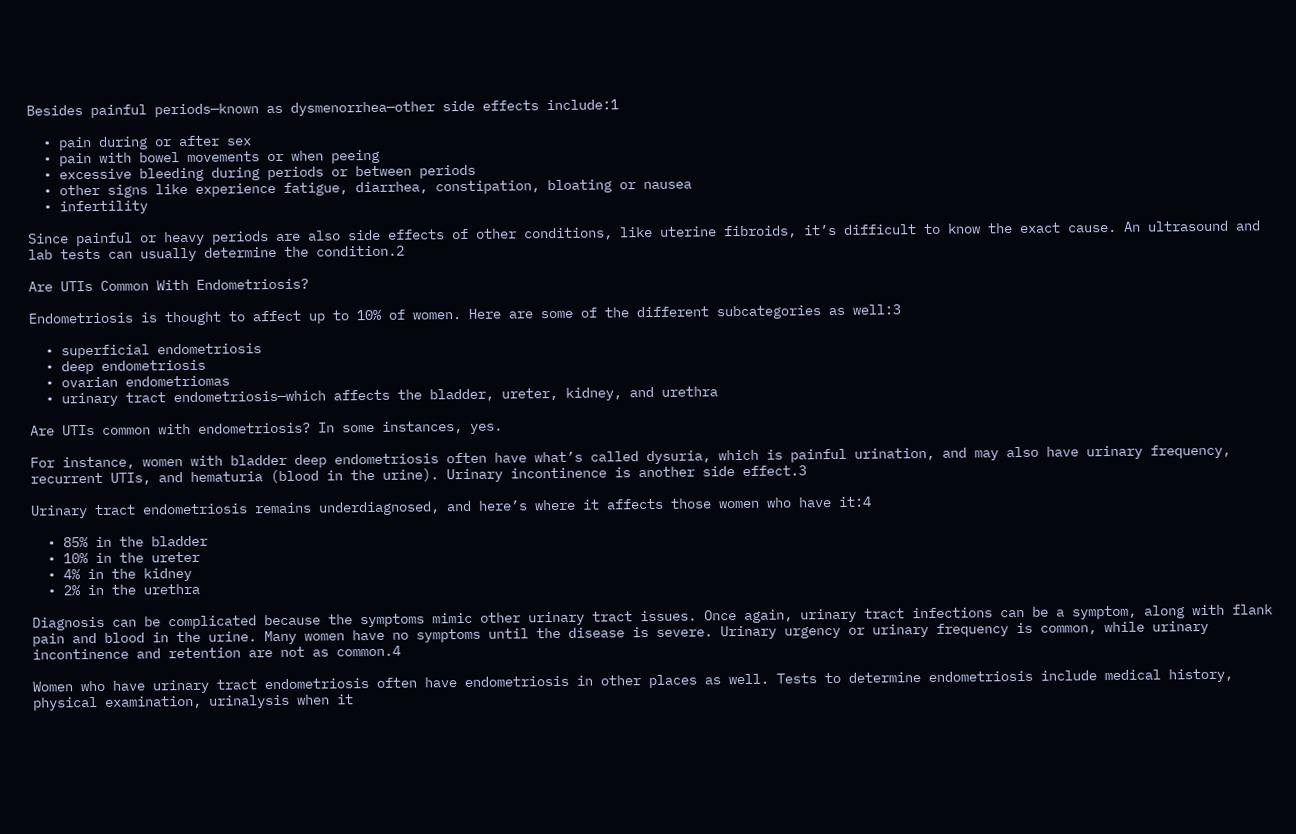Besides painful periods—known as dysmenorrhea—other side effects include:1

  • pain during or after sex
  • pain with bowel movements or when peeing
  • excessive bleeding during periods or between periods
  • other signs like experience fatigue, diarrhea, constipation, bloating or nausea
  • infertility

Since painful or heavy periods are also side effects of other conditions, like uterine fibroids, it’s difficult to know the exact cause. An ultrasound and lab tests can usually determine the condition.2

Are UTIs Common With Endometriosis?

Endometriosis is thought to affect up to 10% of women. Here are some of the different subcategories as well:3

  • superficial endometriosis
  • deep endometriosis
  • ovarian endometriomas
  • urinary tract endometriosis—which affects the bladder, ureter, kidney, and urethra

Are UTIs common with endometriosis? In some instances, yes.

For instance, women with bladder deep endometriosis often have what’s called dysuria, which is painful urination, and may also have urinary frequency, recurrent UTIs, and hematuria (blood in the urine). Urinary incontinence is another side effect.3

Urinary tract endometriosis remains underdiagnosed, and here’s where it affects those women who have it:4

  • 85% in the bladder
  • 10% in the ureter
  • 4% in the kidney
  • 2% in the urethra

Diagnosis can be complicated because the symptoms mimic other urinary tract issues. Once again, urinary tract infections can be a symptom, along with flank pain and blood in the urine. Many women have no symptoms until the disease is severe. Urinary urgency or urinary frequency is common, while urinary incontinence and retention are not as common.4

Women who have urinary tract endometriosis often have endometriosis in other places as well. Tests to determine endometriosis include medical history, physical examination, urinalysis when it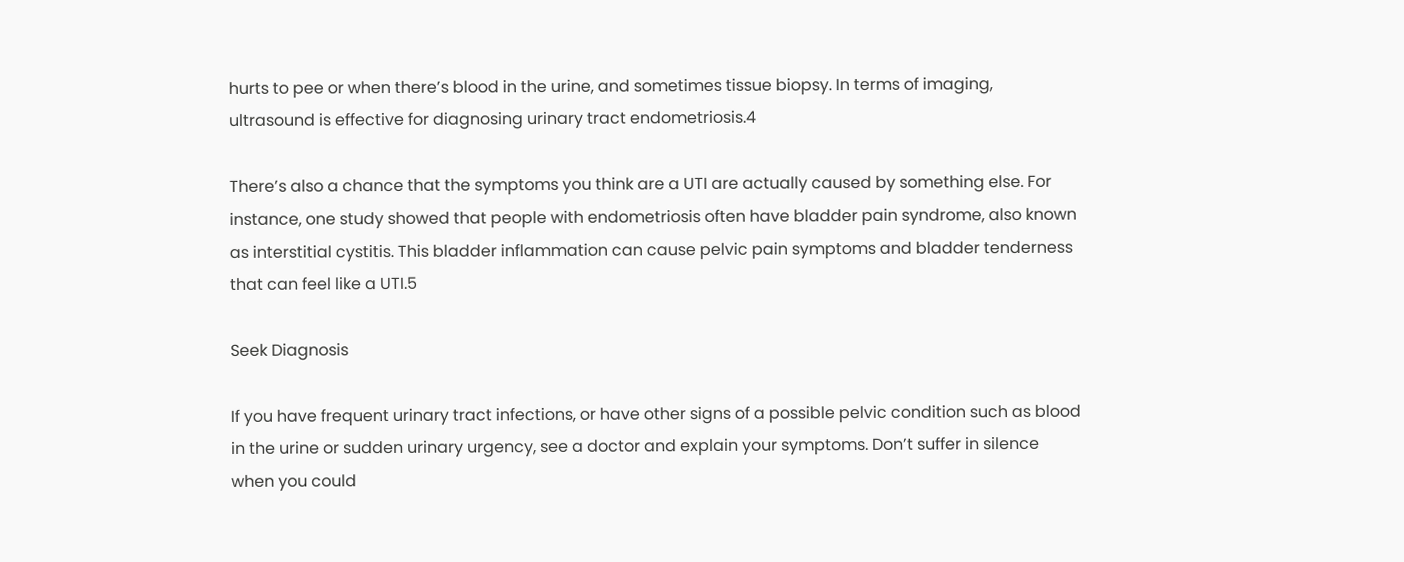hurts to pee or when there’s blood in the urine, and sometimes tissue biopsy. In terms of imaging, ultrasound is effective for diagnosing urinary tract endometriosis.4

There’s also a chance that the symptoms you think are a UTI are actually caused by something else. For instance, one study showed that people with endometriosis often have bladder pain syndrome, also known as interstitial cystitis. This bladder inflammation can cause pelvic pain symptoms and bladder tenderness that can feel like a UTI.5

Seek Diagnosis

If you have frequent urinary tract infections, or have other signs of a possible pelvic condition such as blood in the urine or sudden urinary urgency, see a doctor and explain your symptoms. Don’t suffer in silence when you could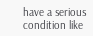have a serious condition like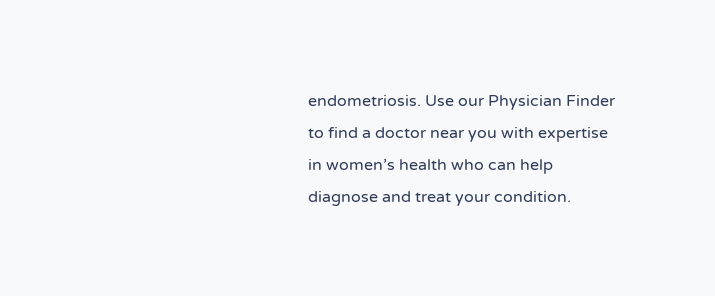endometriosis. Use our Physician Finder to find a doctor near you with expertise in women’s health who can help diagnose and treat your condition.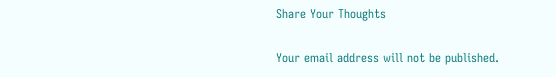Share Your Thoughts

Your email address will not be published.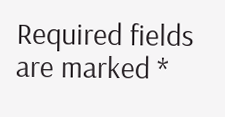Required fields are marked *